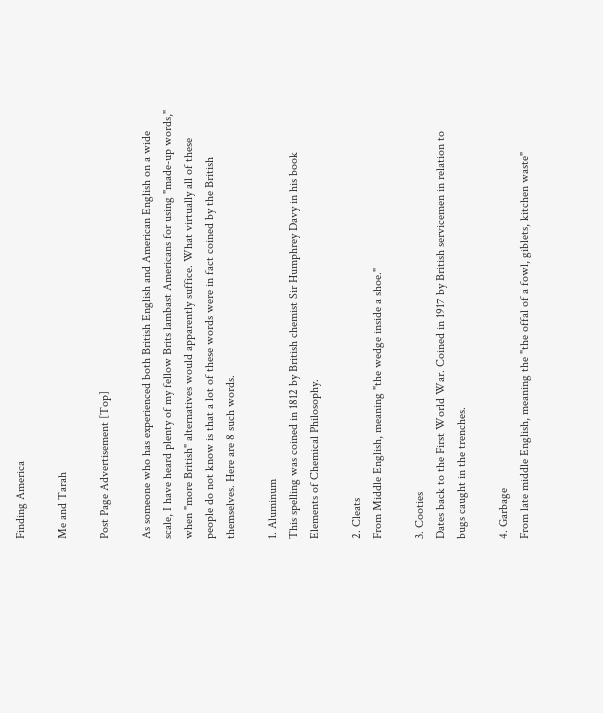Finding America

Me and Tarah

Post Page Advertisement [Top]

As someone who has experienced both British English and American English on a wide scale, I have heard plenty of my fellow Brits lambast Americans for using "made-up words," when "more British" alternatives would apparently suffice. What virtually all of these people do not know is that a lot of these words were in fact coined by the British themselves. Here are 8 such words.

1. Aluminum
This spelling was coined in 1812 by British chemist Sir Humphrey Davy in his book Elements of Chemical Philosophy.

2. Cleats
From Middle English, meaning "the wedge inside a shoe."

3. Cooties
Dates back to the First World War. Coined in 1917 by British servicemen in relation to bugs caught in the trenches.

4. Garbage
From late middle English, meaning the "the offal of a fowl, giblets, kitchen waste"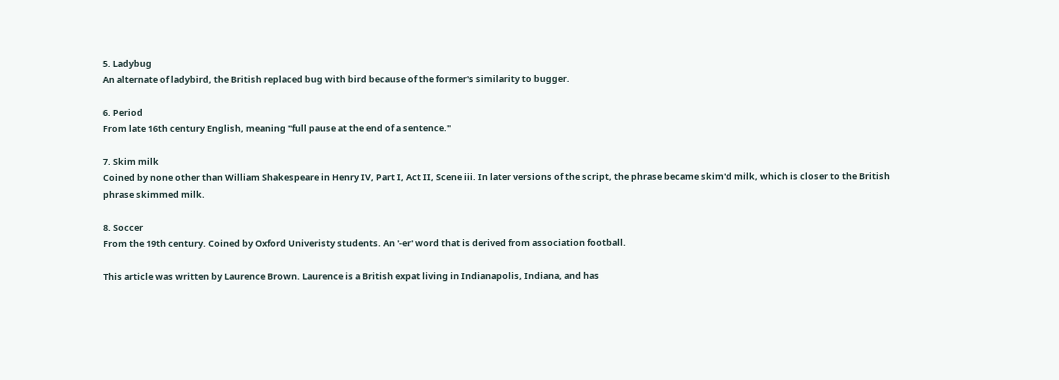5. Ladybug
An alternate of ladybird, the British replaced bug with bird because of the former's similarity to bugger.

6. Period
From late 16th century English, meaning "full pause at the end of a sentence."

7. Skim milk
Coined by none other than William Shakespeare in Henry IV, Part I, Act II, Scene iii. In later versions of the script, the phrase became skim'd milk, which is closer to the British phrase skimmed milk.

8. Soccer
From the 19th century. Coined by Oxford Univeristy students. An '-er' word that is derived from association football.

This article was written by Laurence Brown. Laurence is a British expat living in Indianapolis, Indiana, and has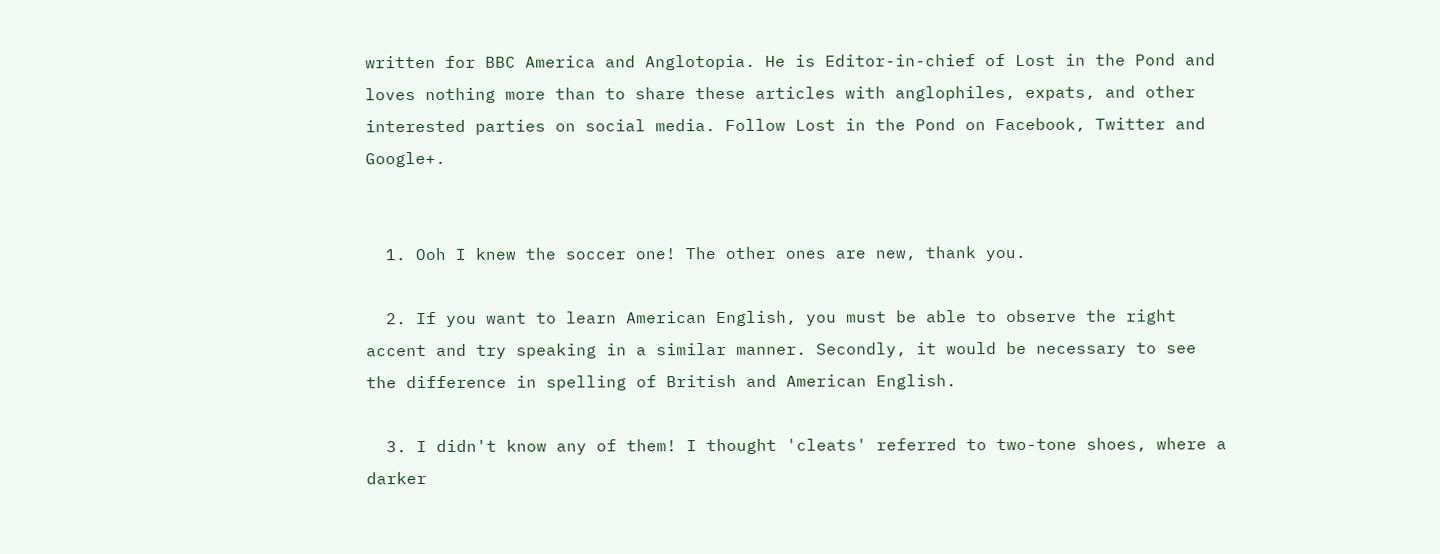written for BBC America and Anglotopia. He is Editor-in-chief of Lost in the Pond and loves nothing more than to share these articles with anglophiles, expats, and other interested parties on social media. Follow Lost in the Pond on Facebook, Twitter and Google+.


  1. Ooh I knew the soccer one! The other ones are new, thank you.

  2. If you want to learn American English, you must be able to observe the right accent and try speaking in a similar manner. Secondly, it would be necessary to see the difference in spelling of British and American English.

  3. I didn't know any of them! I thought 'cleats' referred to two-tone shoes, where a darker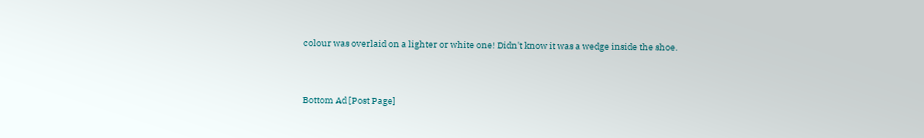colour was overlaid on a lighter or white one! Didn't know it was a wedge inside the shoe.


Bottom Ad [Post Page]